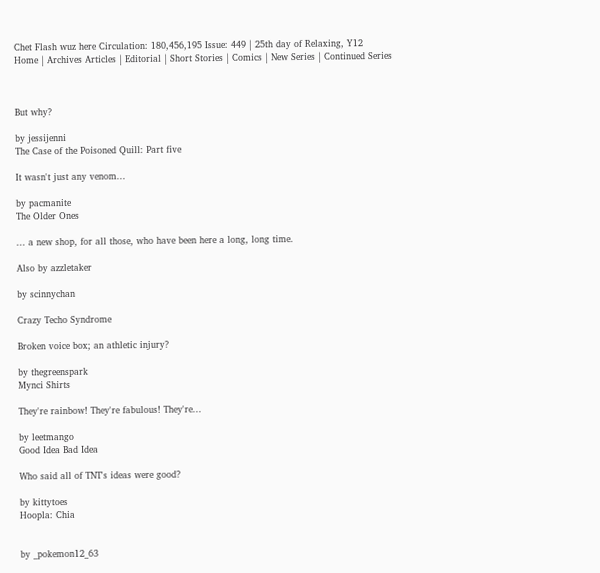Chet Flash wuz here Circulation: 180,456,195 Issue: 449 | 25th day of Relaxing, Y12
Home | Archives Articles | Editorial | Short Stories | Comics | New Series | Continued Series



But why?

by jessijenni
The Case of the Poisoned Quill: Part five

It wasn't just any venom...

by pacmanite
The Older Ones

... a new shop, for all those, who have been here a long, long time.

Also by azzletaker

by scinnychan

Crazy Techo Syndrome

Broken voice box; an athletic injury?

by thegreenspark
Mynci Shirts

They're rainbow! They're fabulous! They're...

by leetmango
Good Idea Bad Idea

Who said all of TNT's ideas were good?

by kittytoes
Hoopla: Chia


by _pokemon12_63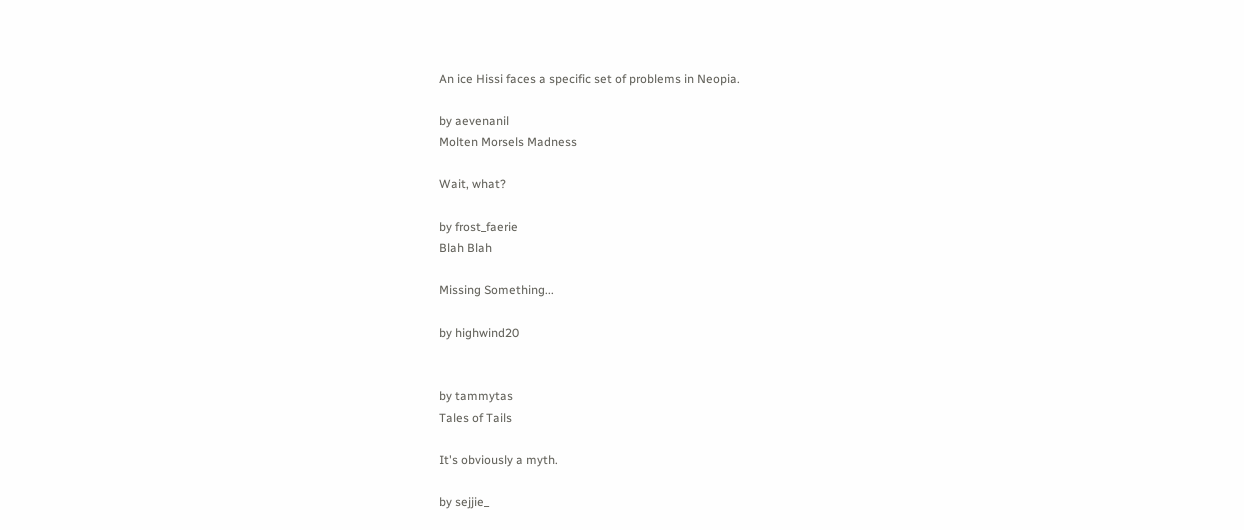An ice Hissi faces a specific set of problems in Neopia.

by aevenanil
Molten Morsels Madness

Wait, what?

by frost_faerie
Blah Blah

Missing Something...

by highwind20


by tammytas
Tales of Tails

It's obviously a myth.

by sejjie_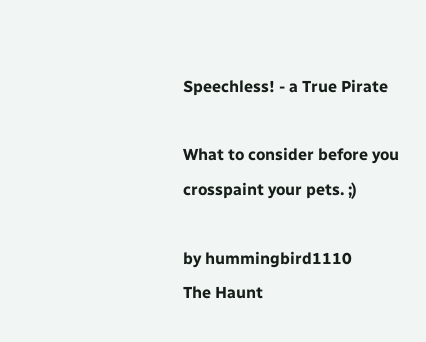Speechless! - a True Pirate

What to consider before you crosspaint your pets. ;)

by hummingbird1110
The Haunt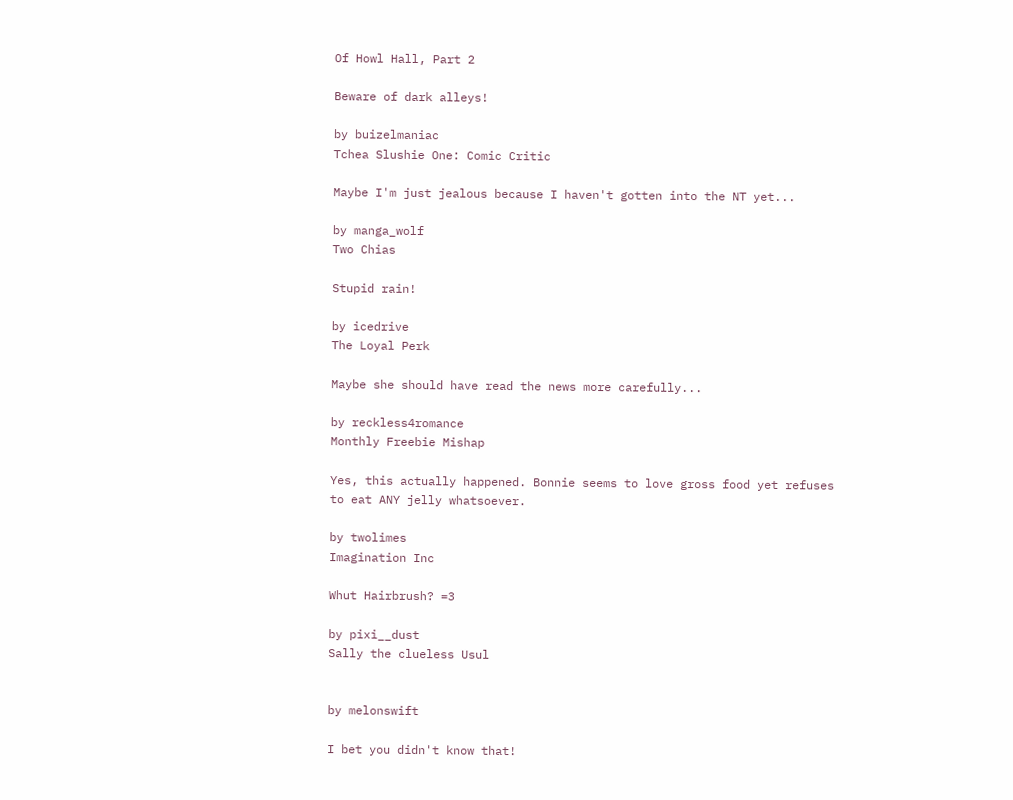Of Howl Hall, Part 2

Beware of dark alleys!

by buizelmaniac
Tchea Slushie One: Comic Critic

Maybe I'm just jealous because I haven't gotten into the NT yet...

by manga_wolf
Two Chias

Stupid rain!

by icedrive
The Loyal Perk

Maybe she should have read the news more carefully...

by reckless4romance
Monthly Freebie Mishap

Yes, this actually happened. Bonnie seems to love gross food yet refuses to eat ANY jelly whatsoever.

by twolimes
Imagination Inc

Whut Hairbrush? =3

by pixi__dust
Sally the clueless Usul


by melonswift

I bet you didn't know that!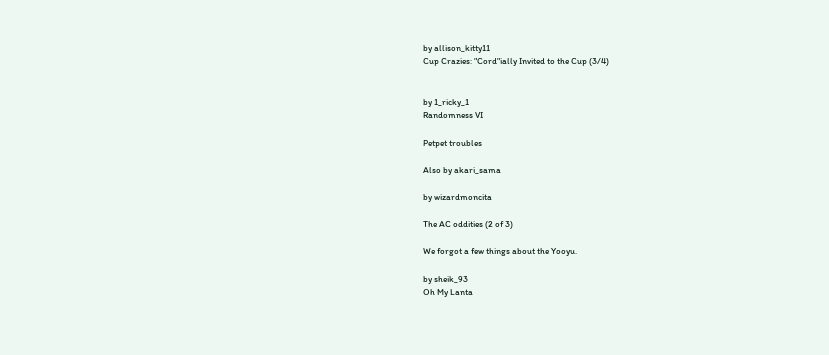by allison_kitty11
Cup Crazies: "Cord"ially Invited to the Cup (3/4)


by 1_ricky_1
Randomness VI

Petpet troubles

Also by akari_sama

by wizardmoncita

The AC oddities (2 of 3)

We forgot a few things about the Yooyu.

by sheik_93
Oh My Lanta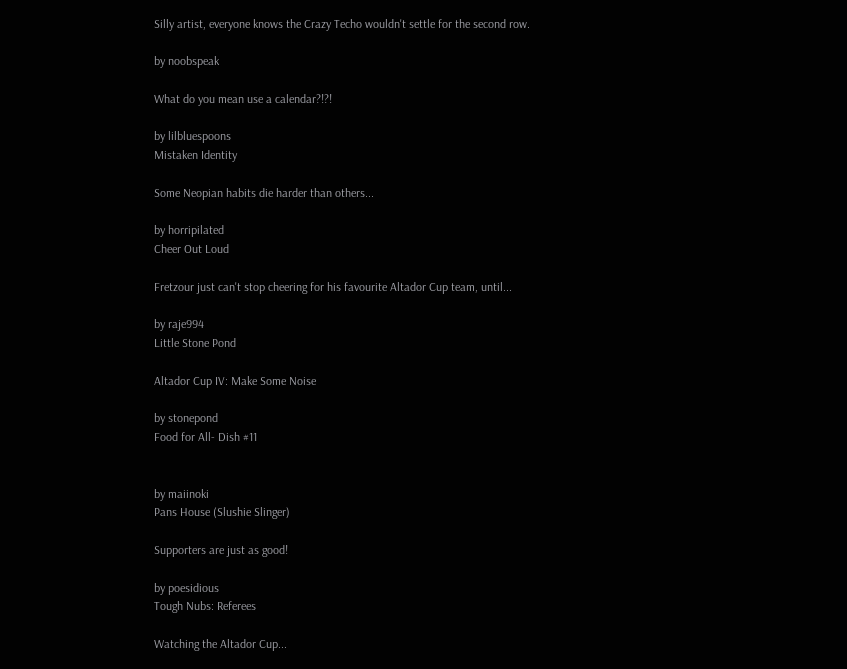Silly artist, everyone knows the Crazy Techo wouldn't settle for the second row.

by noobspeak

What do you mean use a calendar?!?!

by lilbluespoons
Mistaken Identity

Some Neopian habits die harder than others...

by horripilated
Cheer Out Loud

Fretzour just can't stop cheering for his favourite Altador Cup team, until...

by raje994
Little Stone Pond

Altador Cup IV: Make Some Noise

by stonepond
Food for All- Dish #11


by maiinoki
Pans House (Slushie Slinger)

Supporters are just as good!

by poesidious
Tough Nubs: Referees

Watching the Altador Cup...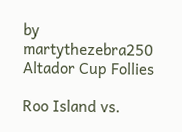by martythezebra250
Altador Cup Follies

Roo Island vs.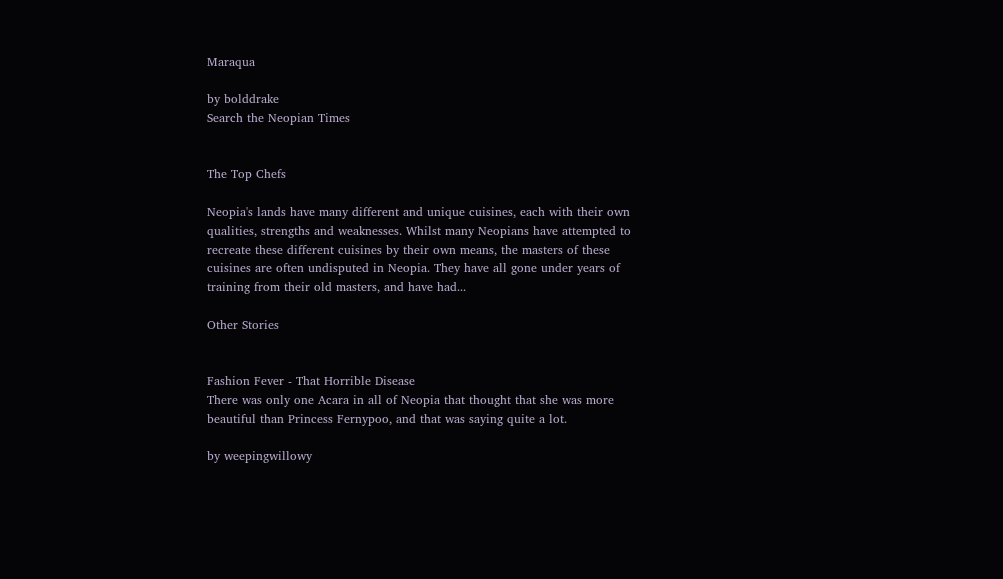Maraqua

by bolddrake
Search the Neopian Times


The Top Chefs

Neopia's lands have many different and unique cuisines, each with their own qualities, strengths and weaknesses. Whilst many Neopians have attempted to recreate these different cuisines by their own means, the masters of these cuisines are often undisputed in Neopia. They have all gone under years of training from their old masters, and have had...

Other Stories


Fashion Fever - That Horrible Disease
There was only one Acara in all of Neopia that thought that she was more beautiful than Princess Fernypoo, and that was saying quite a lot.

by weepingwillowy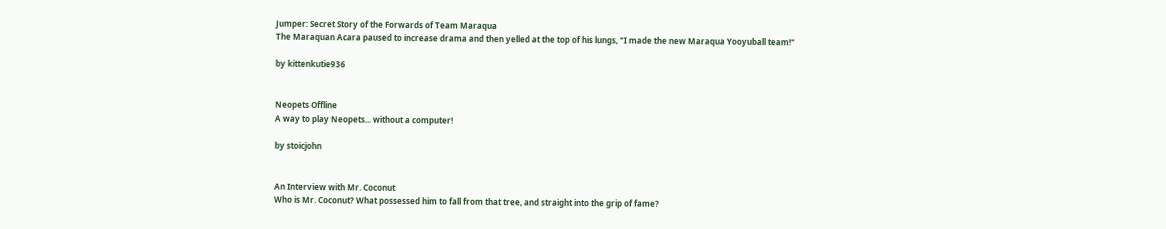Jumper: Secret Story of the Forwards of Team Maraqua
The Maraquan Acara paused to increase drama and then yelled at the top of his lungs, "I made the new Maraqua Yooyuball team!"

by kittenkutie936


Neopets Offline
A way to play Neopets... without a computer!

by stoicjohn


An Interview with Mr. Coconut
Who is Mr. Coconut? What possessed him to fall from that tree, and straight into the grip of fame?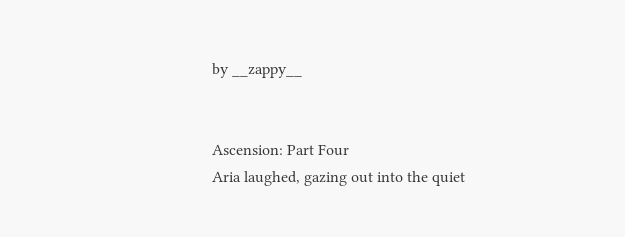by __zappy__


Ascension: Part Four
Aria laughed, gazing out into the quiet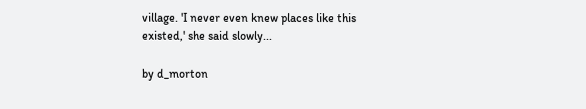village. 'I never even knew places like this existed,' she said slowly...

by d_morton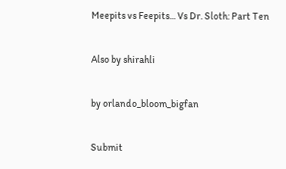Meepits vs Feepits... Vs Dr. Sloth: Part Ten

Also by shirahli

by orlando_bloom_bigfan

Submit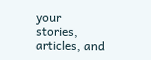your stories, articles, and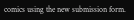comics using the new submission form.